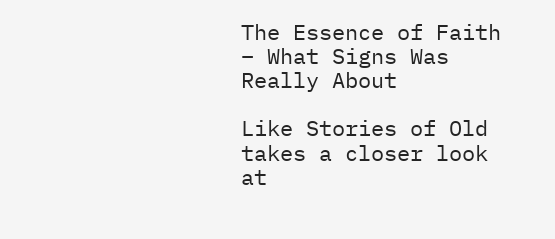The Essence of Faith – What Signs Was Really About

Like Stories of Old takes a closer look at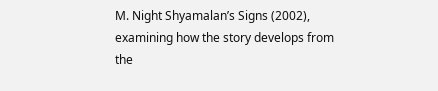M. Night Shyamalan’s Signs (2002), examining how the story develops from the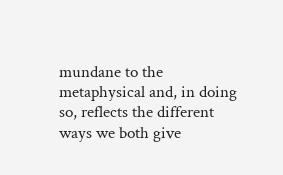mundane to the metaphysical and, in doing so, reflects the different ways we both give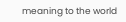meaning to the world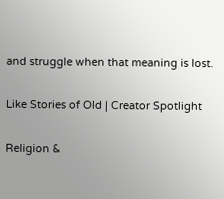and struggle when that meaning is lost.

Like Stories of Old | Creator Spotlight

Religion &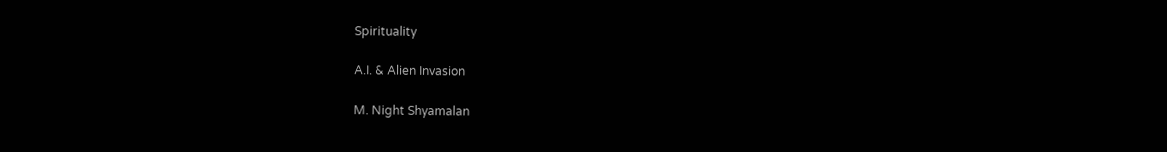Spirituality

A.I. & Alien Invasion

M. Night Shyamalan